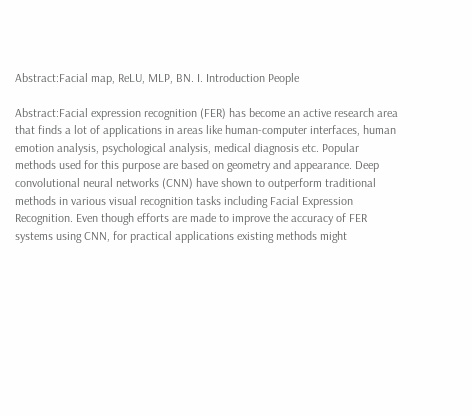Abstract:Facial map, ReLU, MLP, BN. I. Introduction People

Abstract:Facial expression recognition (FER) has become an active research area
that finds a lot of applications in areas like human-computer interfaces, human
emotion analysis, psychological analysis, medical diagnosis etc. Popular
methods used for this purpose are based on geometry and appearance. Deep
convolutional neural networks (CNN) have shown to outperform traditional
methods in various visual recognition tasks including Facial Expression
Recognition. Even though efforts are made to improve the accuracy of FER
systems using CNN, for practical applications existing methods might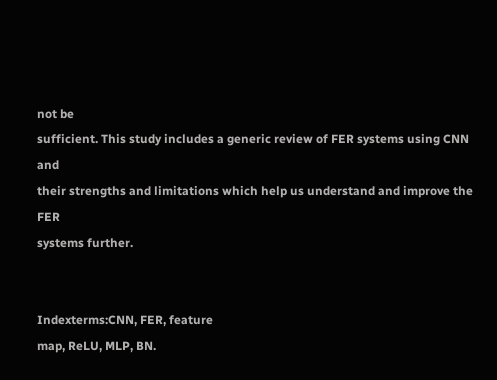not be
sufficient. This study includes a generic review of FER systems using CNN and
their strengths and limitations which help us understand and improve the FER
systems further.


Indexterms:CNN, FER, feature
map, ReLU, MLP, BN.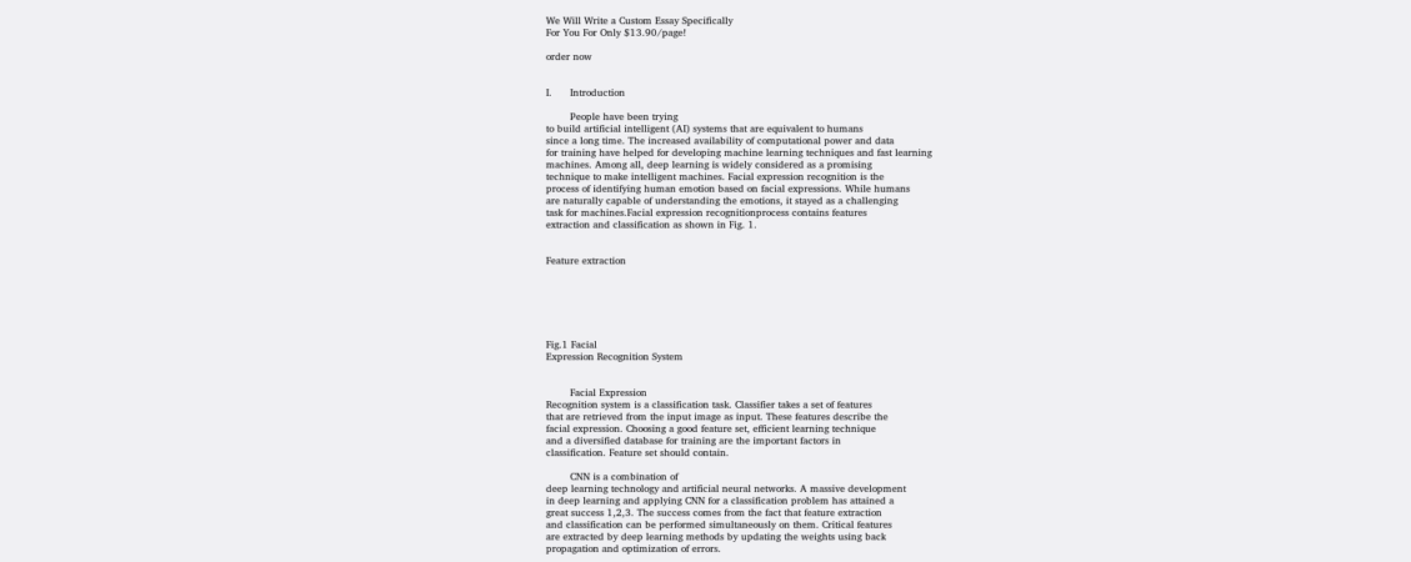We Will Write a Custom Essay Specifically
For You For Only $13.90/page!

order now


I.      Introduction

        People have been trying
to build artificial intelligent (AI) systems that are equivalent to humans
since a long time. The increased availability of computational power and data
for training have helped for developing machine learning techniques and fast learning
machines. Among all, deep learning is widely considered as a promising
technique to make intelligent machines. Facial expression recognition is the
process of identifying human emotion based on facial expressions. While humans
are naturally capable of understanding the emotions, it stayed as a challenging
task for machines.Facial expression recognitionprocess contains features
extraction and classification as shown in Fig. 1.


Feature extraction






Fig.1 Facial
Expression Recognition System


        Facial Expression
Recognition system is a classification task. Classifier takes a set of features
that are retrieved from the input image as input. These features describe the
facial expression. Choosing a good feature set, efficient learning technique
and a diversified database for training are the important factors in
classification. Feature set should contain.

        CNN is a combination of
deep learning technology and artificial neural networks. A massive development
in deep learning and applying CNN for a classification problem has attained a
great success 1,2,3. The success comes from the fact that feature extraction
and classification can be performed simultaneously on them. Critical features
are extracted by deep learning methods by updating the weights using back
propagation and optimization of errors.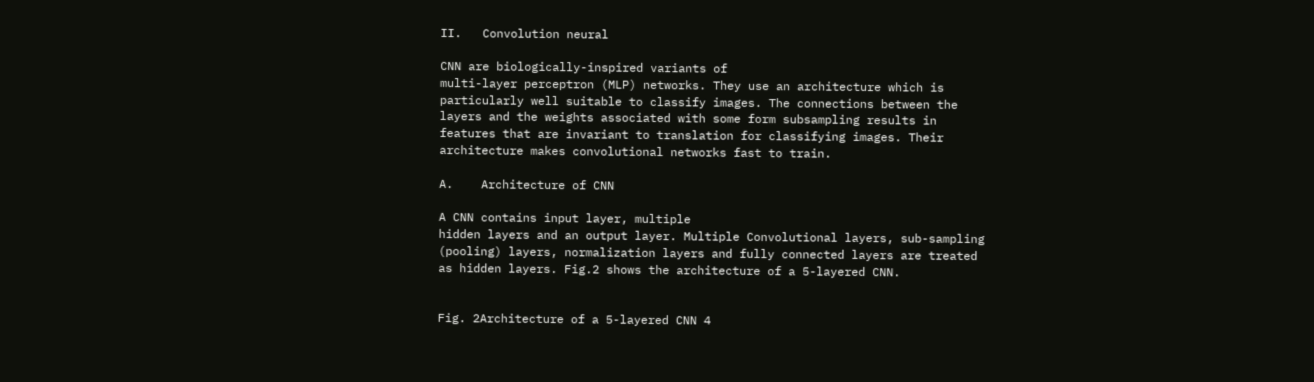II.   Convolution neural

CNN are biologically-inspired variants of
multi-layer perceptron (MLP) networks. They use an architecture which is
particularly well suitable to classify images. The connections between the
layers and the weights associated with some form subsampling results in
features that are invariant to translation for classifying images. Their
architecture makes convolutional networks fast to train.

A.    Architecture of CNN

A CNN contains input layer, multiple
hidden layers and an output layer. Multiple Convolutional layers, sub-sampling
(pooling) layers, normalization layers and fully connected layers are treated
as hidden layers. Fig.2 shows the architecture of a 5-layered CNN.


Fig. 2Architecture of a 5-layered CNN 4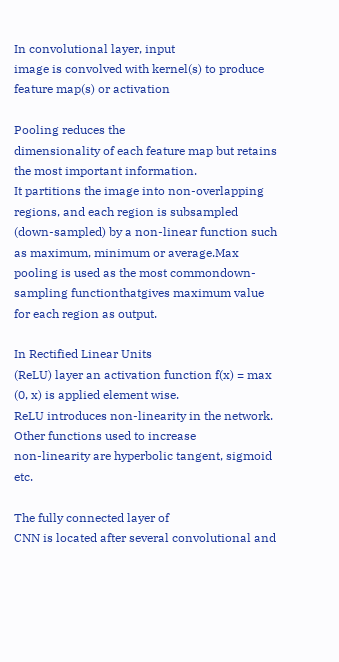In convolutional layer, input
image is convolved with kernel(s) to produce feature map(s) or activation

Pooling reduces the
dimensionality of each feature map but retains the most important information.
It partitions the image into non-overlapping regions, and each region is subsampled
(down-sampled) by a non-linear function such as maximum, minimum or average.Max
pooling is used as the most commondown-sampling functionthatgives maximum value
for each region as output.

In Rectified Linear Units
(ReLU) layer an activation function f(x) = max (0, x) is applied element wise.
ReLU introduces non-linearity in the network. Other functions used to increase
non-linearity are hyperbolic tangent, sigmoid etc.

The fully connected layer of
CNN is located after several convolutional and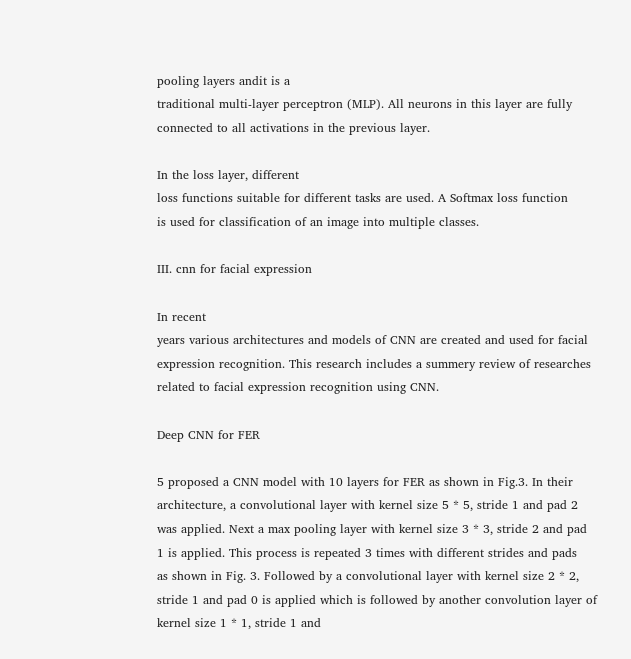pooling layers andit is a
traditional multi-layer perceptron (MLP). All neurons in this layer are fully
connected to all activations in the previous layer.

In the loss layer, different
loss functions suitable for different tasks are used. A Softmax loss function
is used for classification of an image into multiple classes.

III. cnn for facial expression

In recent
years various architectures and models of CNN are created and used for facial
expression recognition. This research includes a summery review of researches
related to facial expression recognition using CNN.

Deep CNN for FER

5 proposed a CNN model with 10 layers for FER as shown in Fig.3. In their
architecture, a convolutional layer with kernel size 5 * 5, stride 1 and pad 2
was applied. Next a max pooling layer with kernel size 3 * 3, stride 2 and pad
1 is applied. This process is repeated 3 times with different strides and pads
as shown in Fig. 3. Followed by a convolutional layer with kernel size 2 * 2,
stride 1 and pad 0 is applied which is followed by another convolution layer of
kernel size 1 * 1, stride 1 and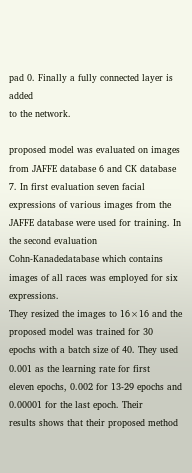pad 0. Finally a fully connected layer is added
to the network.

proposed model was evaluated on images from JAFFE database 6 and CK database
7. In first evaluation seven facial expressions of various images from the
JAFFE database were used for training. In the second evaluation
Cohn-Kanadedatabase which contains images of all races was employed for six expressions.
They resized the images to 16×16 and the proposed model was trained for 30
epochs with a batch size of 40. They used 0.001 as the learning rate for first
eleven epochs, 0.002 for 13-29 epochs and 0.00001 for the last epoch. Their
results shows that their proposed method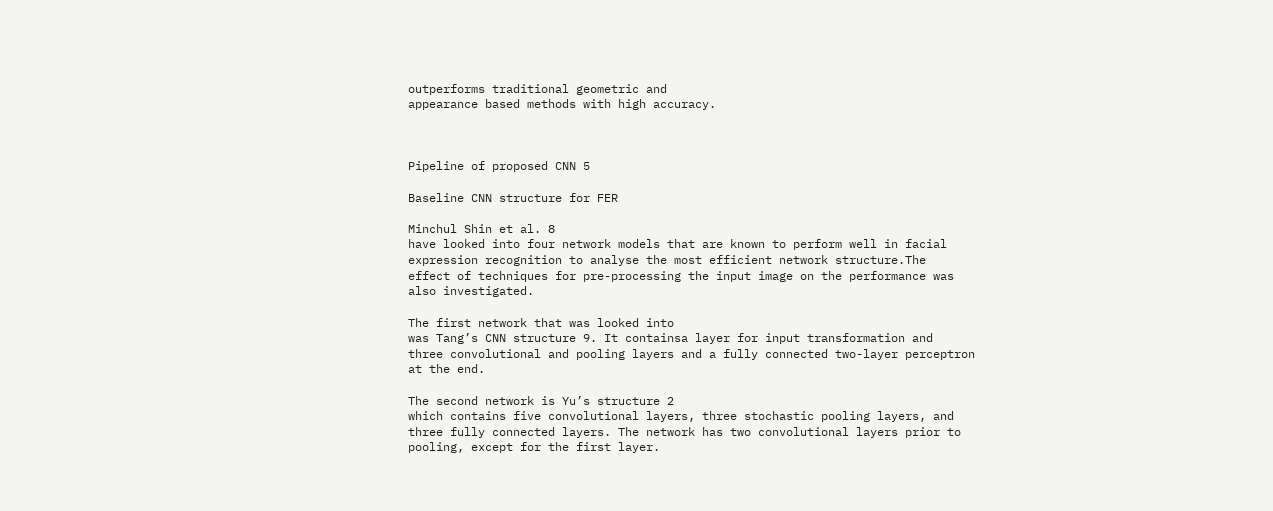outperforms traditional geometric and
appearance based methods with high accuracy.



Pipeline of proposed CNN 5

Baseline CNN structure for FER

Minchul Shin et al. 8
have looked into four network models that are known to perform well in facial
expression recognition to analyse the most efficient network structure.The
effect of techniques for pre-processing the input image on the performance was
also investigated.

The first network that was looked into
was Tang’s CNN structure 9. It containsa layer for input transformation and
three convolutional and pooling layers and a fully connected two-layer perceptron
at the end.

The second network is Yu’s structure 2
which contains five convolutional layers, three stochastic pooling layers, and
three fully connected layers. The network has two convolutional layers prior to
pooling, except for the first layer.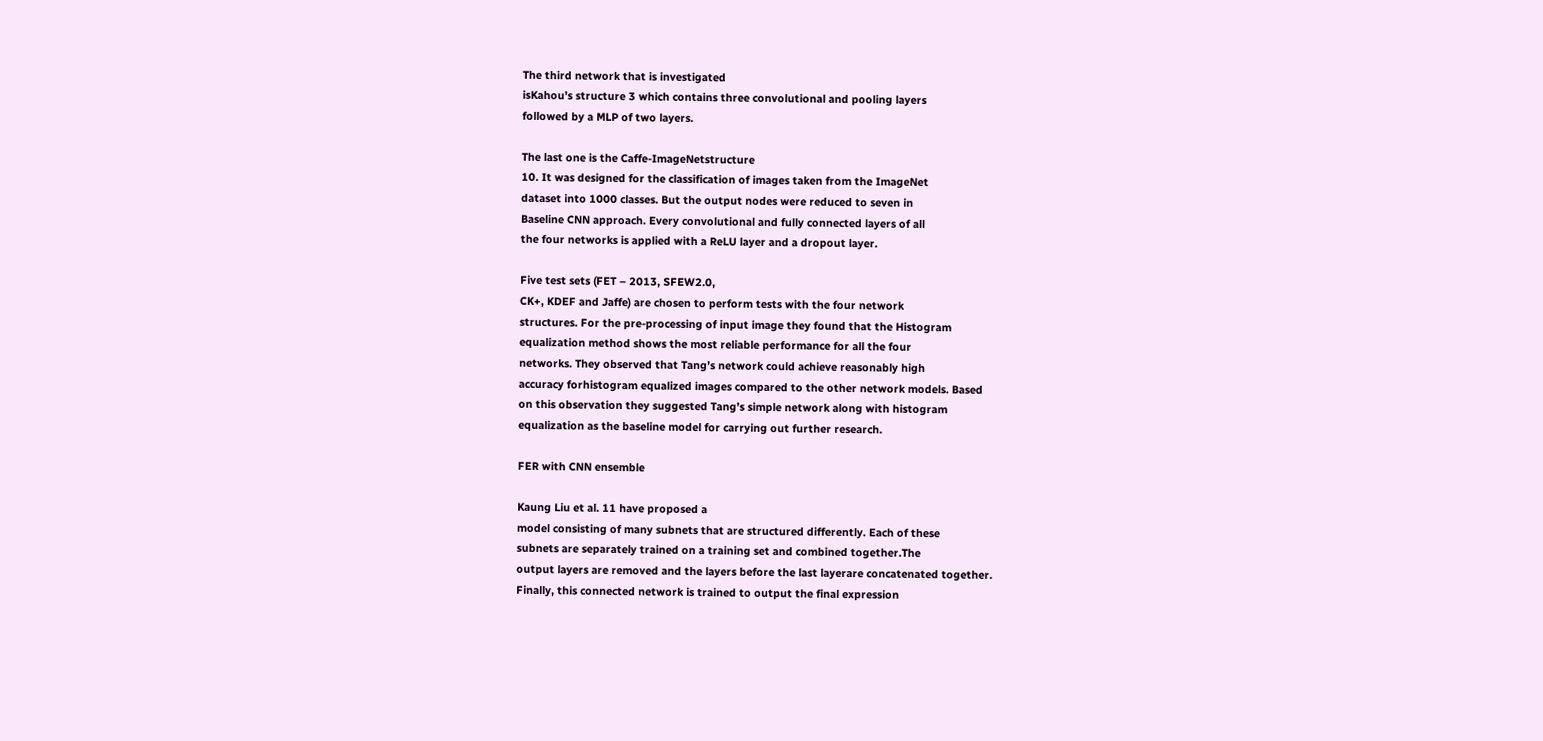The third network that is investigated
isKahou’s structure 3 which contains three convolutional and pooling layers
followed by a MLP of two layers.

The last one is the Caffe-ImageNetstructure
10. It was designed for the classification of images taken from the ImageNet
dataset into 1000 classes. But the output nodes were reduced to seven in
Baseline CNN approach. Every convolutional and fully connected layers of all
the four networks is applied with a ReLU layer and a dropout layer.

Five test sets (FET – 2013, SFEW2.0,
CK+, KDEF and Jaffe) are chosen to perform tests with the four network
structures. For the pre-processing of input image they found that the Histogram
equalization method shows the most reliable performance for all the four
networks. They observed that Tang’s network could achieve reasonably high
accuracy forhistogram equalized images compared to the other network models. Based
on this observation they suggested Tang’s simple network along with histogram
equalization as the baseline model for carrying out further research.

FER with CNN ensemble

Kaung Liu et al. 11 have proposed a
model consisting of many subnets that are structured differently. Each of these
subnets are separately trained on a training set and combined together.The
output layers are removed and the layers before the last layerare concatenated together.
Finally, this connected network is trained to output the final expression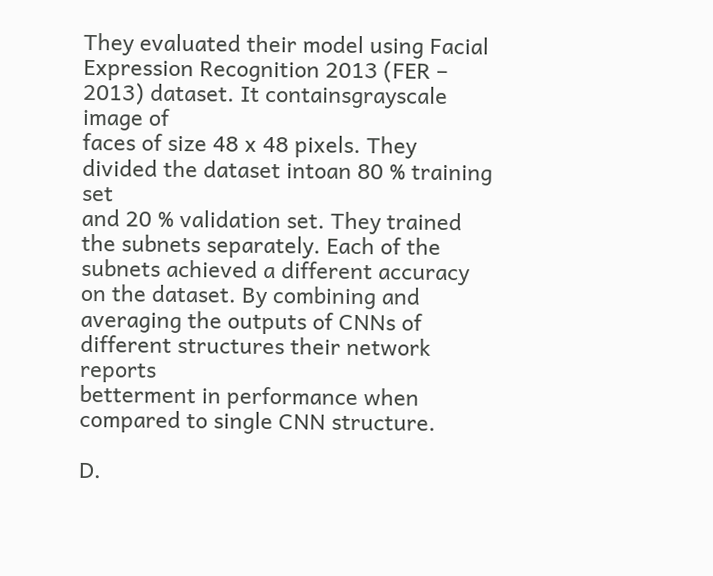They evaluated their model using Facial
Expression Recognition 2013 (FER – 2013) dataset. It containsgrayscale image of
faces of size 48 x 48 pixels. They divided the dataset intoan 80 % training set
and 20 % validation set. They trained the subnets separately. Each of the
subnets achieved a different accuracy on the dataset. By combining and
averaging the outputs of CNNs of different structures their network reports
betterment in performance when compared to single CNN structure.

D.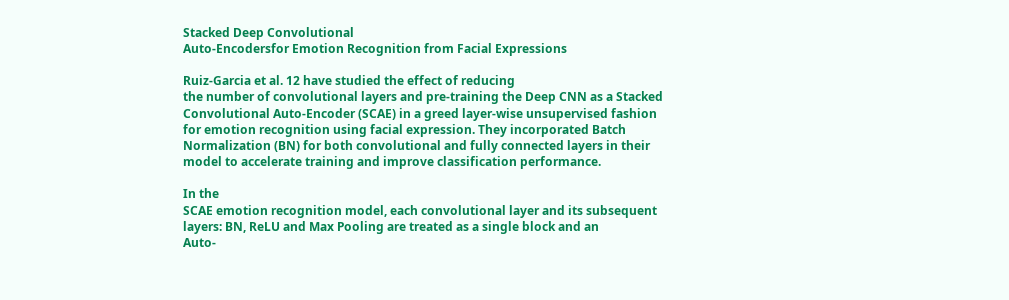Stacked Deep Convolutional
Auto-Encodersfor Emotion Recognition from Facial Expressions

Ruiz-Garcia et al. 12 have studied the effect of reducing
the number of convolutional layers and pre-training the Deep CNN as a Stacked
Convolutional Auto-Encoder (SCAE) in a greed layer-wise unsupervised fashion
for emotion recognition using facial expression. They incorporated Batch
Normalization (BN) for both convolutional and fully connected layers in their
model to accelerate training and improve classification performance.

In the
SCAE emotion recognition model, each convolutional layer and its subsequent
layers: BN, ReLU and Max Pooling are treated as a single block and an
Auto-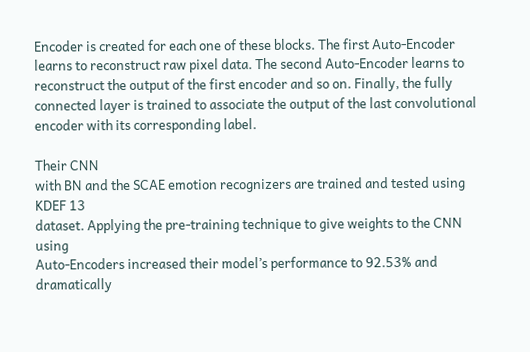Encoder is created for each one of these blocks. The first Auto-Encoder
learns to reconstruct raw pixel data. The second Auto-Encoder learns to
reconstruct the output of the first encoder and so on. Finally, the fully
connected layer is trained to associate the output of the last convolutional
encoder with its corresponding label.

Their CNN
with BN and the SCAE emotion recognizers are trained and tested using KDEF 13
dataset. Applying the pre-training technique to give weights to the CNN using
Auto-Encoders increased their model’s performance to 92.53% and dramatically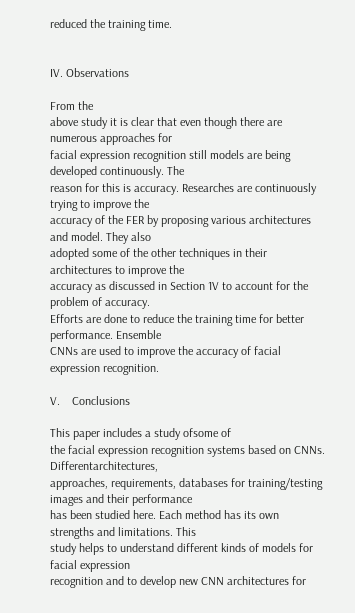reduced the training time.


IV. Observations

From the
above study it is clear that even though there are numerous approaches for
facial expression recognition still models are being developed continuously. The
reason for this is accuracy. Researches are continuously trying to improve the
accuracy of the FER by proposing various architectures and model. They also
adopted some of the other techniques in their architectures to improve the
accuracy as discussed in Section 1V to account for the problem of accuracy.
Efforts are done to reduce the training time for better performance. Ensemble
CNNs are used to improve the accuracy of facial expression recognition.

V.    Conclusions

This paper includes a study ofsome of
the facial expression recognition systems based on CNNs. Differentarchitectures,
approaches, requirements, databases for training/testing images and their performance
has been studied here. Each method has its own strengths and limitations. This
study helps to understand different kinds of models for facial expression
recognition and to develop new CNN architectures for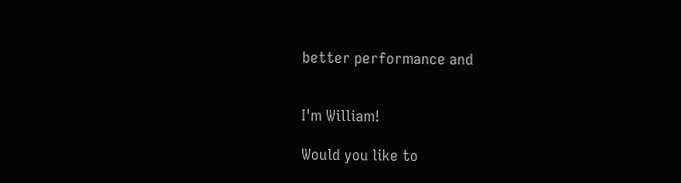better performance and


I'm William!

Would you like to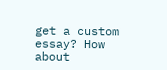get a custom essay? How about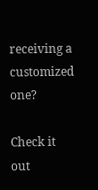receiving a customized one?

Check it out